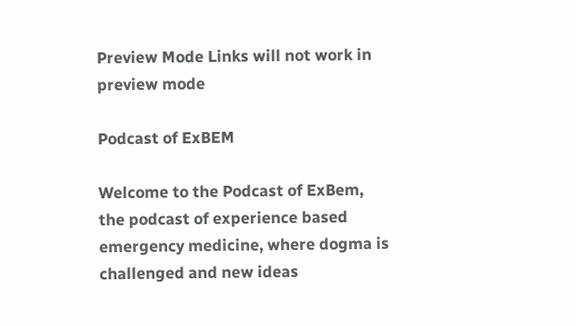Preview Mode Links will not work in preview mode

Podcast of ExBEM

Welcome to the Podcast of ExBem, the podcast of experience based emergency medicine, where dogma is challenged and new ideas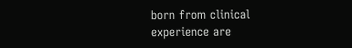born from clinical experience are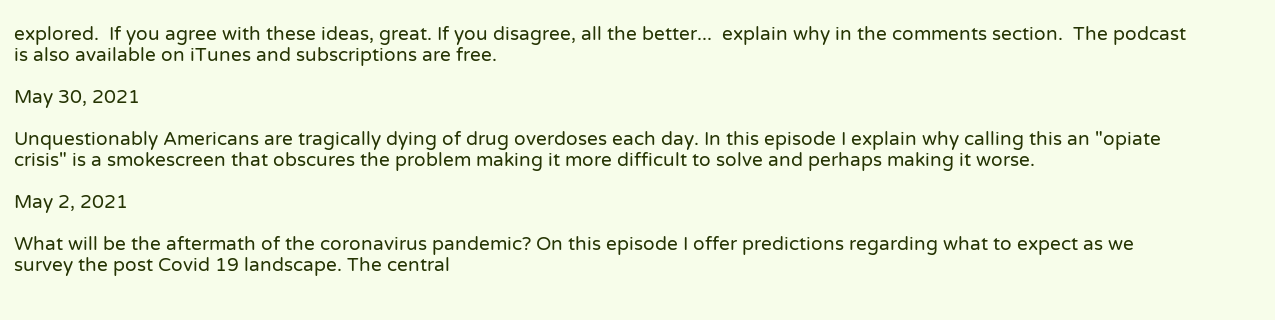explored.  If you agree with these ideas, great. If you disagree, all the better...  explain why in the comments section.  The podcast is also available on iTunes and subscriptions are free.

May 30, 2021

Unquestionably Americans are tragically dying of drug overdoses each day. In this episode I explain why calling this an "opiate crisis" is a smokescreen that obscures the problem making it more difficult to solve and perhaps making it worse.

May 2, 2021

What will be the aftermath of the coronavirus pandemic? On this episode I offer predictions regarding what to expect as we survey the post Covid 19 landscape. The central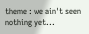theme : we ain't seen nothing yet...